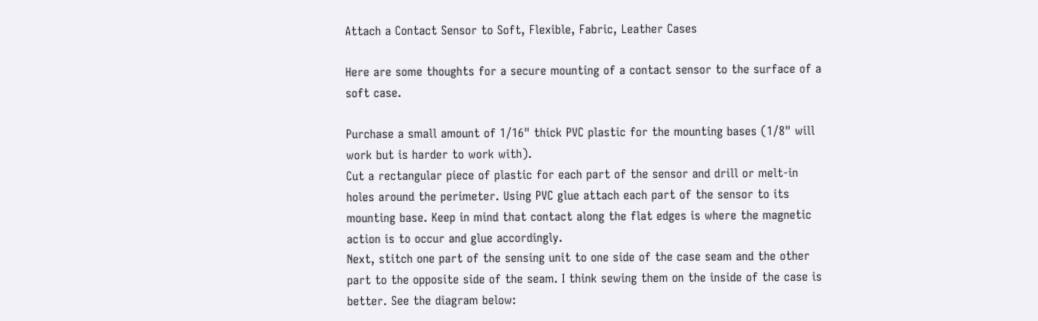Attach a Contact Sensor to Soft, Flexible, Fabric, Leather Cases

Here are some thoughts for a secure mounting of a contact sensor to the surface of a soft case.

Purchase a small amount of 1/16" thick PVC plastic for the mounting bases (1/8" will work but is harder to work with).
Cut a rectangular piece of plastic for each part of the sensor and drill or melt-in holes around the perimeter. Using PVC glue attach each part of the sensor to its mounting base. Keep in mind that contact along the flat edges is where the magnetic action is to occur and glue accordingly.
Next, stitch one part of the sensing unit to one side of the case seam and the other part to the opposite side of the seam. I think sewing them on the inside of the case is better. See the diagram below: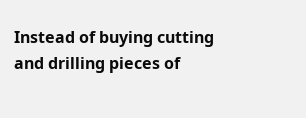Instead of buying cutting and drilling pieces of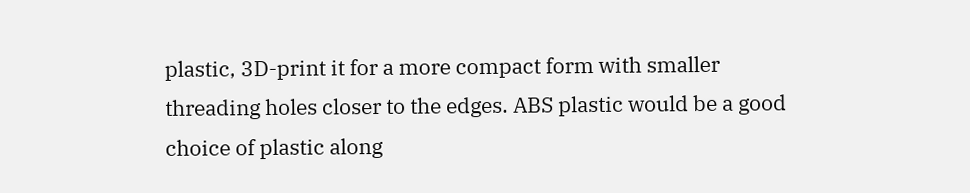plastic, 3D-print it for a more compact form with smaller threading holes closer to the edges. ABS plastic would be a good choice of plastic along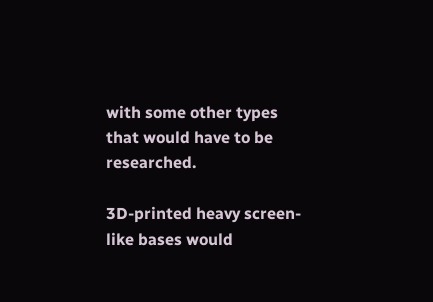with some other types that would have to be researched.

3D-printed heavy screen-like bases would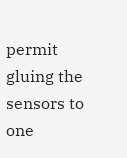permit gluing the sensors to one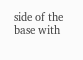side of the base with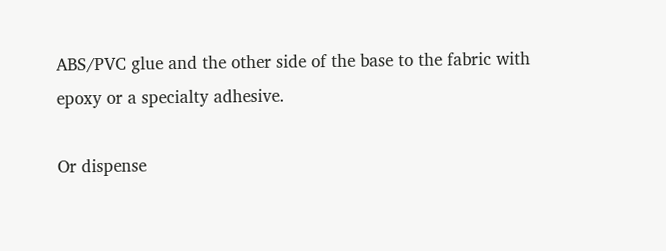ABS/PVC glue and the other side of the base to the fabric with epoxy or a specialty adhesive.

Or dispense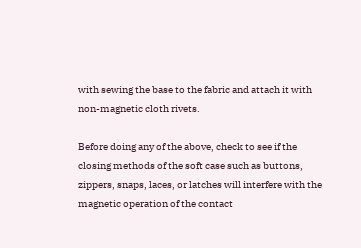with sewing the base to the fabric and attach it with non-magnetic cloth rivets.

Before doing any of the above, check to see if the closing methods of the soft case such as buttons, zippers, snaps, laces, or latches will interfere with the magnetic operation of the contact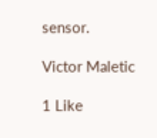sensor.

Victor Maletic

1 Like